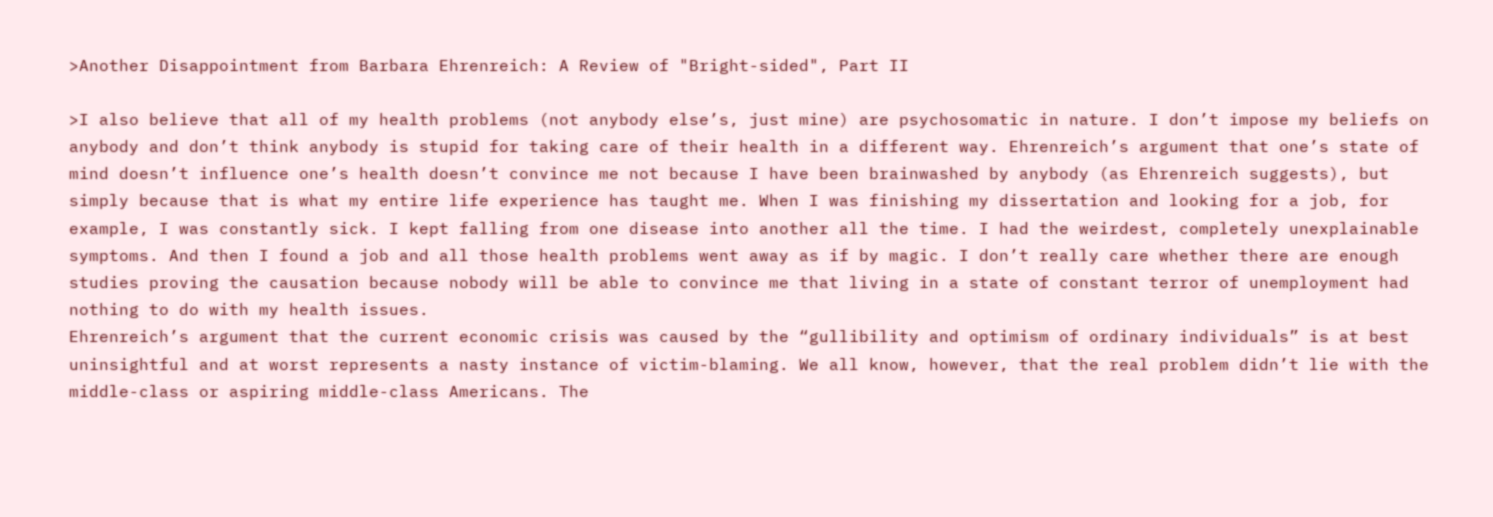>Another Disappointment from Barbara Ehrenreich: A Review of "Bright-sided", Part II

>I also believe that all of my health problems (not anybody else’s, just mine) are psychosomatic in nature. I don’t impose my beliefs on anybody and don’t think anybody is stupid for taking care of their health in a different way. Ehrenreich’s argument that one’s state of mind doesn’t influence one’s health doesn’t convince me not because I have been brainwashed by anybody (as Ehrenreich suggests), but simply because that is what my entire life experience has taught me. When I was finishing my dissertation and looking for a job, for example, I was constantly sick. I kept falling from one disease into another all the time. I had the weirdest, completely unexplainable symptoms. And then I found a job and all those health problems went away as if by magic. I don’t really care whether there are enough studies proving the causation because nobody will be able to convince me that living in a state of constant terror of unemployment had nothing to do with my health issues.
Ehrenreich’s argument that the current economic crisis was caused by the “gullibility and optimism of ordinary individuals” is at best uninsightful and at worst represents a nasty instance of victim-blaming. We all know, however, that the real problem didn’t lie with the middle-class or aspiring middle-class Americans. The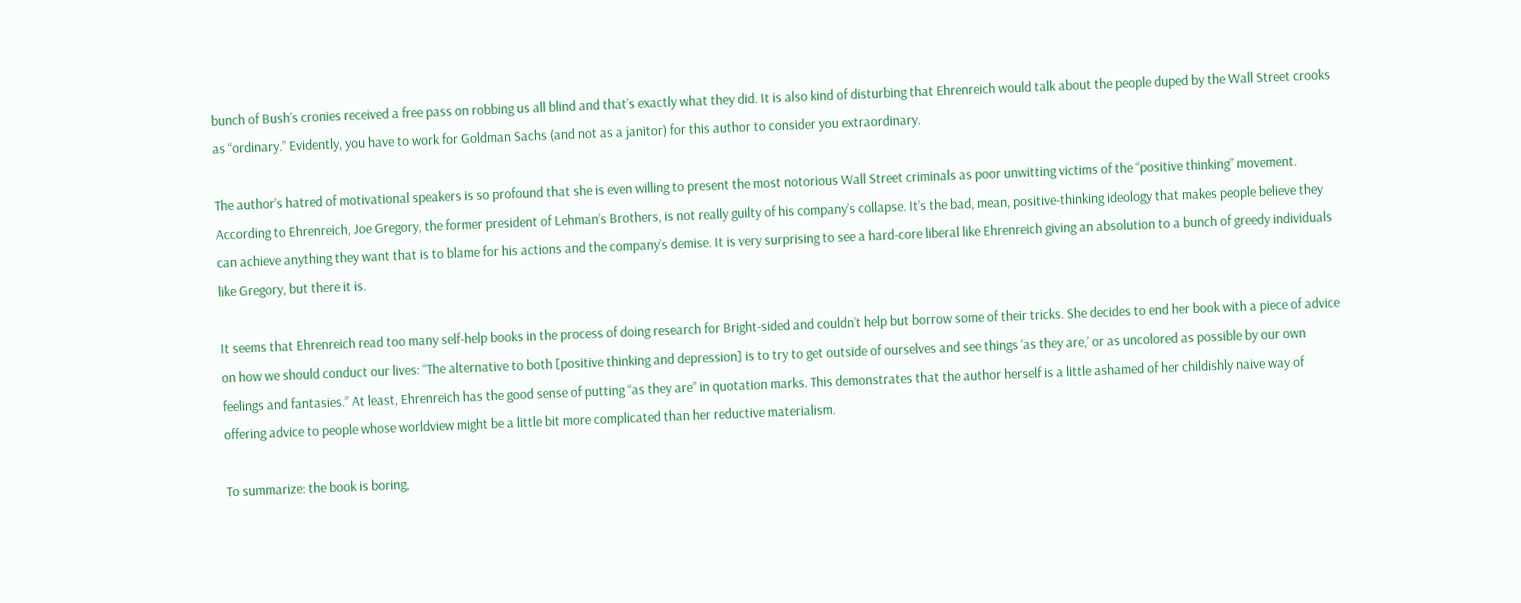bunch of Bush’s cronies received a free pass on robbing us all blind and that’s exactly what they did. It is also kind of disturbing that Ehrenreich would talk about the people duped by the Wall Street crooks as “ordinary.” Evidently, you have to work for Goldman Sachs (and not as a janitor) for this author to consider you extraordinary.

The author’s hatred of motivational speakers is so profound that she is even willing to present the most notorious Wall Street criminals as poor unwitting victims of the “positive thinking” movement. According to Ehrenreich, Joe Gregory, the former president of Lehman’s Brothers, is not really guilty of his company’s collapse. It’s the bad, mean, positive-thinking ideology that makes people believe they can achieve anything they want that is to blame for his actions and the company’s demise. It is very surprising to see a hard-core liberal like Ehrenreich giving an absolution to a bunch of greedy individuals like Gregory, but there it is.

It seems that Ehrenreich read too many self-help books in the process of doing research for Bright-sided and couldn’t help but borrow some of their tricks. She decides to end her book with a piece of advice on how we should conduct our lives: “The alternative to both [positive thinking and depression] is to try to get outside of ourselves and see things ‘as they are,’ or as uncolored as possible by our own feelings and fantasies.” At least, Ehrenreich has the good sense of putting “as they are” in quotation marks. This demonstrates that the author herself is a little ashamed of her childishly naive way of offering advice to people whose worldview might be a little bit more complicated than her reductive materialism.

To summarize: the book is boring,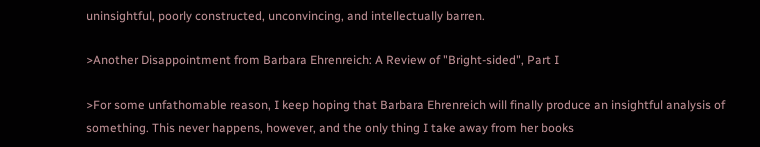uninsightful, poorly constructed, unconvincing, and intellectually barren.

>Another Disappointment from Barbara Ehrenreich: A Review of "Bright-sided", Part I

>For some unfathomable reason, I keep hoping that Barbara Ehrenreich will finally produce an insightful analysis of something. This never happens, however, and the only thing I take away from her books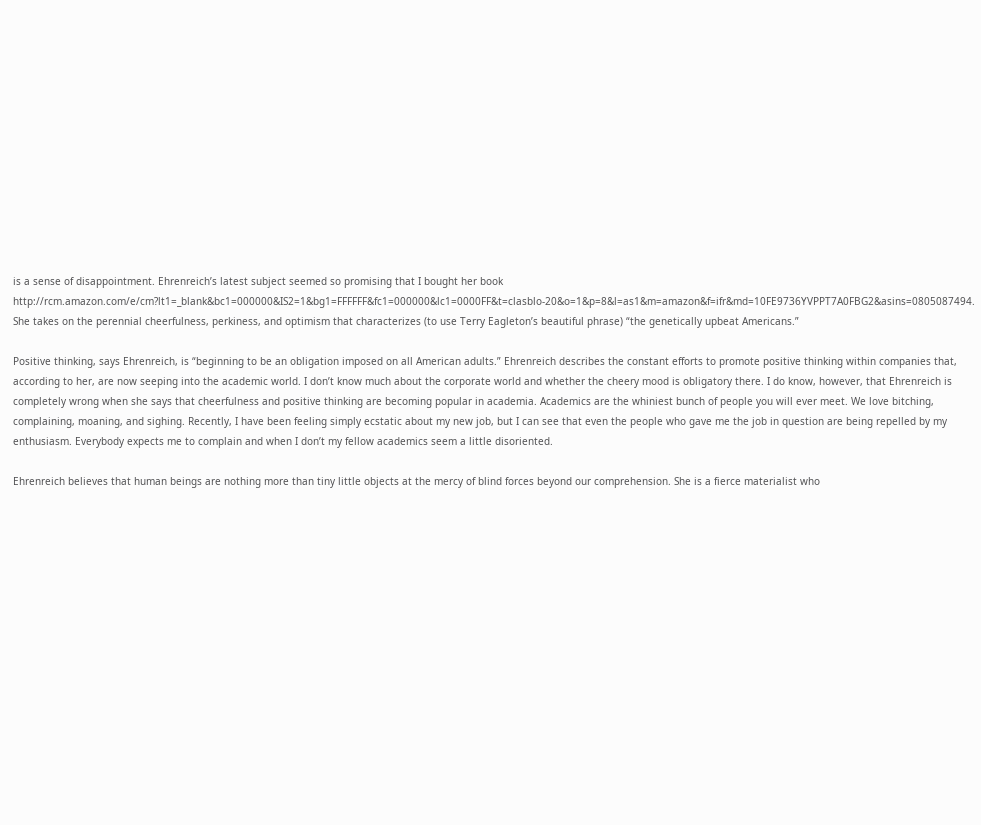is a sense of disappointment. Ehrenreich’s latest subject seemed so promising that I bought her book http://rcm.amazon.com/e/cm?lt1=_blank&bc1=000000&IS2=1&bg1=FFFFFF&fc1=000000&lc1=0000FF&t=clasblo-20&o=1&p=8&l=as1&m=amazon&f=ifr&md=10FE9736YVPPT7A0FBG2&asins=0805087494. She takes on the perennial cheerfulness, perkiness, and optimism that characterizes (to use Terry Eagleton’s beautiful phrase) “the genetically upbeat Americans.”

Positive thinking, says Ehrenreich, is “beginning to be an obligation imposed on all American adults.” Ehrenreich describes the constant efforts to promote positive thinking within companies that, according to her, are now seeping into the academic world. I don’t know much about the corporate world and whether the cheery mood is obligatory there. I do know, however, that Ehrenreich is completely wrong when she says that cheerfulness and positive thinking are becoming popular in academia. Academics are the whiniest bunch of people you will ever meet. We love bitching, complaining, moaning, and sighing. Recently, I have been feeling simply ecstatic about my new job, but I can see that even the people who gave me the job in question are being repelled by my enthusiasm. Everybody expects me to complain and when I don’t my fellow academics seem a little disoriented.

Ehrenreich believes that human beings are nothing more than tiny little objects at the mercy of blind forces beyond our comprehension. She is a fierce materialist who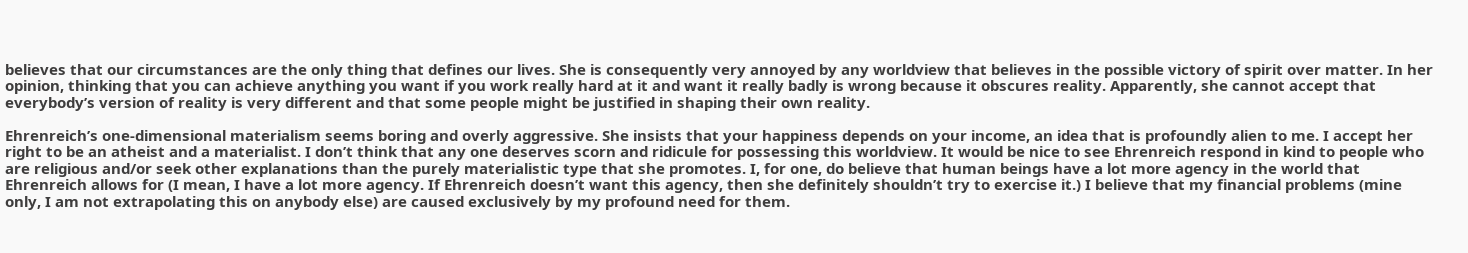believes that our circumstances are the only thing that defines our lives. She is consequently very annoyed by any worldview that believes in the possible victory of spirit over matter. In her opinion, thinking that you can achieve anything you want if you work really hard at it and want it really badly is wrong because it obscures reality. Apparently, she cannot accept that everybody’s version of reality is very different and that some people might be justified in shaping their own reality.

Ehrenreich’s one-dimensional materialism seems boring and overly aggressive. She insists that your happiness depends on your income, an idea that is profoundly alien to me. I accept her right to be an atheist and a materialist. I don’t think that any one deserves scorn and ridicule for possessing this worldview. It would be nice to see Ehrenreich respond in kind to people who are religious and/or seek other explanations than the purely materialistic type that she promotes. I, for one, do believe that human beings have a lot more agency in the world that Ehrenreich allows for (I mean, I have a lot more agency. If Ehrenreich doesn’t want this agency, then she definitely shouldn’t try to exercise it.) I believe that my financial problems (mine only, I am not extrapolating this on anybody else) are caused exclusively by my profound need for them.